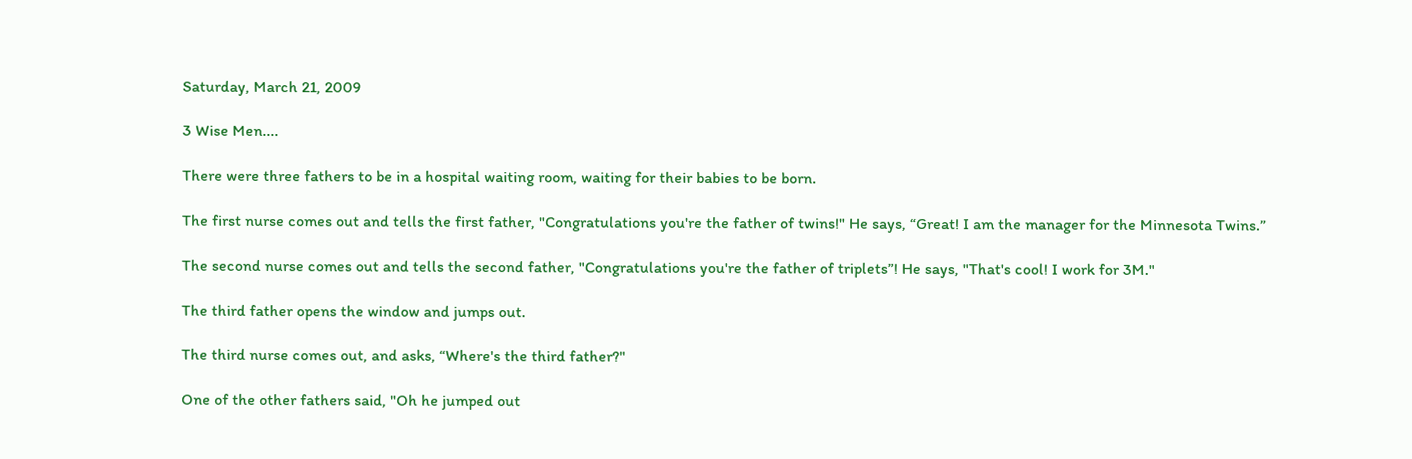Saturday, March 21, 2009

3 Wise Men....

There were three fathers to be in a hospital waiting room, waiting for their babies to be born.

The first nurse comes out and tells the first father, "Congratulations you're the father of twins!" He says, “Great! I am the manager for the Minnesota Twins.”

The second nurse comes out and tells the second father, "Congratulations you're the father of triplets”! He says, "That's cool! I work for 3M."

The third father opens the window and jumps out.

The third nurse comes out, and asks, “Where's the third father?"

One of the other fathers said, "Oh he jumped out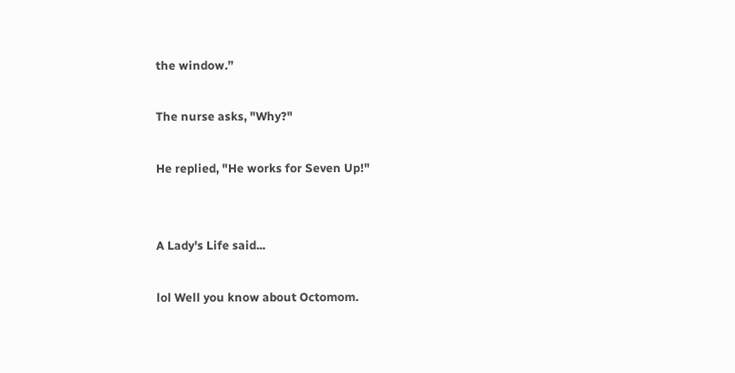the window.”

The nurse asks, "Why?"

He replied, "He works for Seven Up!"


A Lady's Life said...

lol Well you know about Octomom.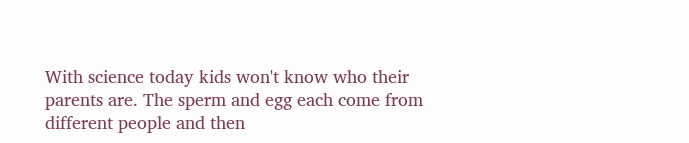With science today kids won't know who their parents are. The sperm and egg each come from different people and then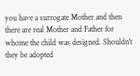you have a surrogate Mother and then there are real Mother and Father for whome the child was designed. Shouldn't they be adopted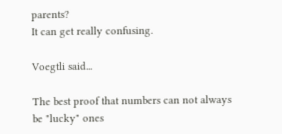parents?
It can get really confusing.

Voegtli said...

The best proof that numbers can not always be "lucky" ones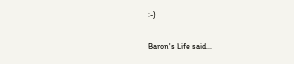:-)

Baron's Life said...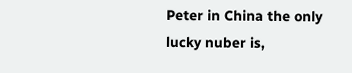Peter in China the only lucky nuber is,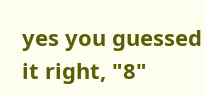yes you guessed it right, "8"